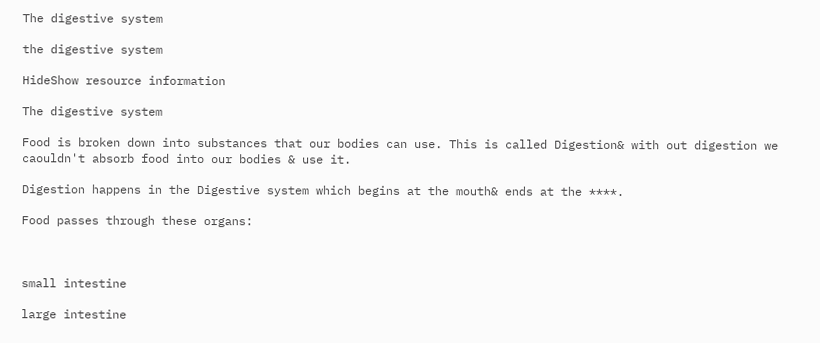The digestive system

the digestive system

HideShow resource information

The digestive system

Food is broken down into substances that our bodies can use. This is called Digestion& with out digestion we caouldn't absorb food into our bodies & use it.

Digestion happens in the Digestive system which begins at the mouth& ends at the ****.

Food passes through these organs:



small intestine

large intestine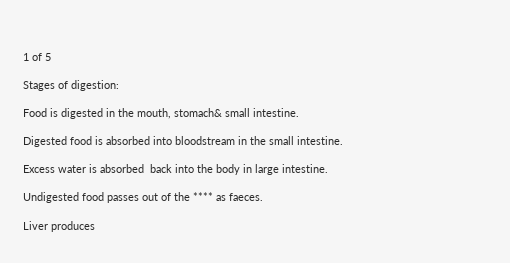1 of 5

Stages of digestion:

Food is digested in the mouth, stomach& small intestine.

Digested food is absorbed into bloodstream in the small intestine.

Excess water is absorbed  back into the body in large intestine.

Undigested food passes out of the **** as faeces.

Liver produces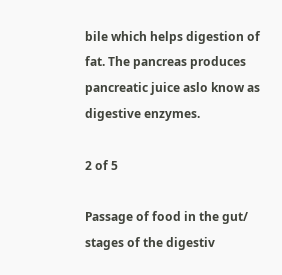bile which helps digestion of fat. The pancreas produces pancreatic juice aslo know as digestive enzymes.

2 of 5

Passage of food in the gut/ stages of the digestiv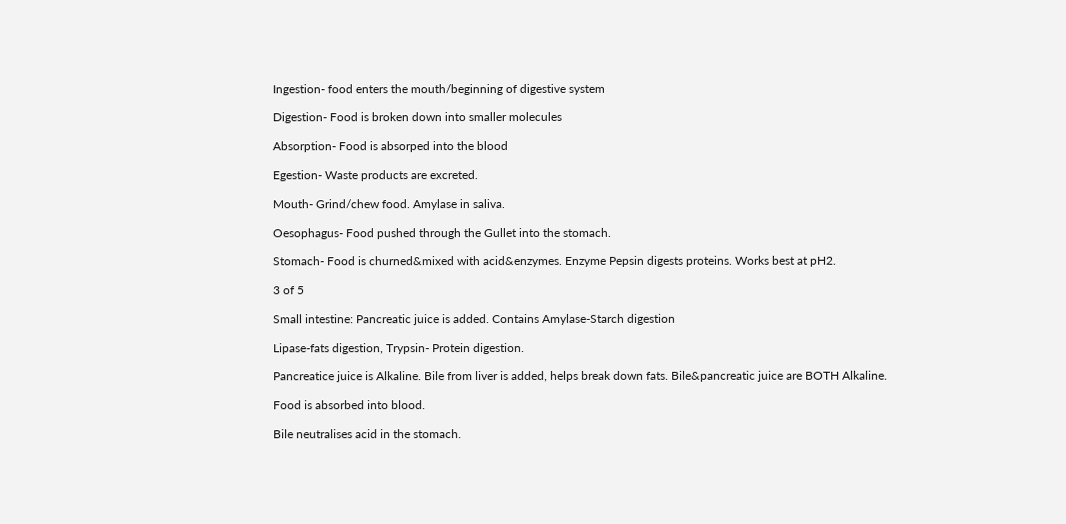Ingestion- food enters the mouth/beginning of digestive system

Digestion- Food is broken down into smaller molecules

Absorption- Food is absorped into the blood

Egestion- Waste products are excreted.

Mouth- Grind/chew food. Amylase in saliva.

Oesophagus- Food pushed through the Gullet into the stomach.

Stomach- Food is churned&mixed with acid&enzymes. Enzyme Pepsin digests proteins. Works best at pH2.

3 of 5

Small intestine: Pancreatic juice is added. Contains Amylase-Starch digestion

Lipase-fats digestion, Trypsin- Protein digestion.

Pancreatice juice is Alkaline. Bile from liver is added, helps break down fats. Bile&pancreatic juice are BOTH Alkaline.

Food is absorbed into blood.

Bile neutralises acid in the stomach.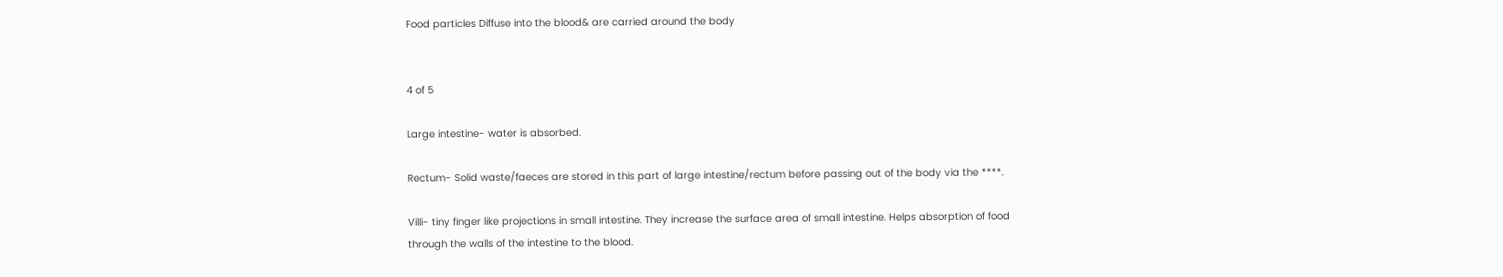Food particles Diffuse into the blood& are carried around the body


4 of 5

Large intestine- water is absorbed.

Rectum- Solid waste/faeces are stored in this part of large intestine/rectum before passing out of the body via the ****.

Villi- tiny finger like projections in small intestine. They increase the surface area of small intestine. Helps absorption of food through the walls of the intestine to the blood.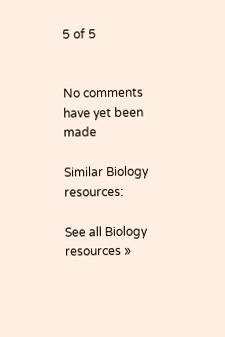5 of 5


No comments have yet been made

Similar Biology resources:

See all Biology resources »